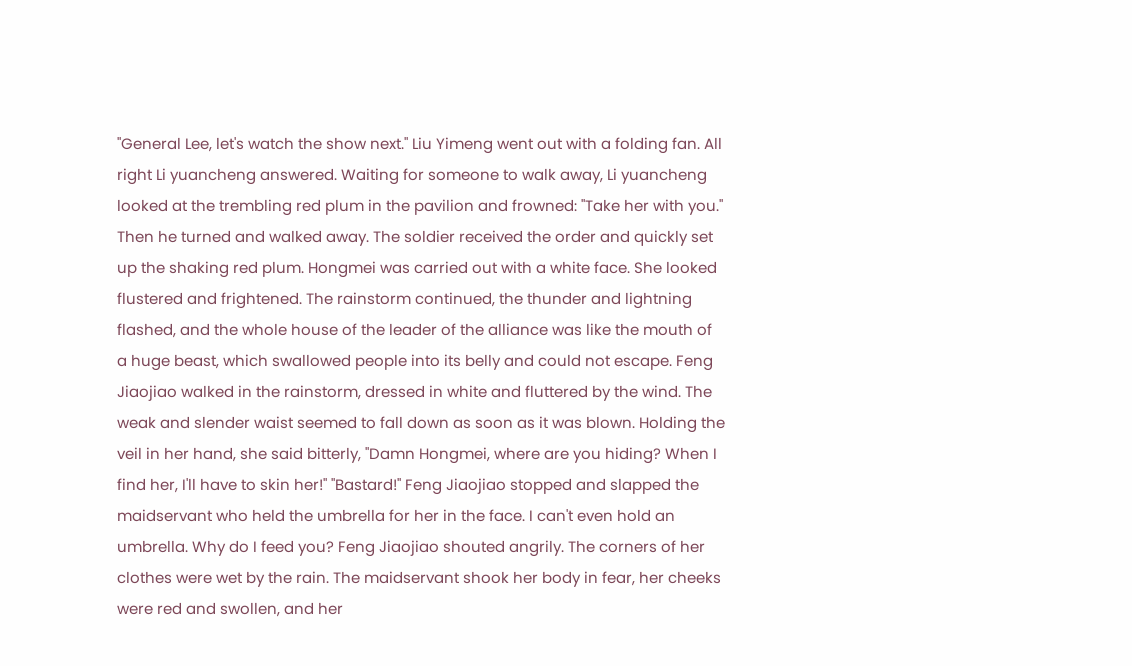"General Lee, let's watch the show next." Liu Yimeng went out with a folding fan. All right Li yuancheng answered. Waiting for someone to walk away, Li yuancheng looked at the trembling red plum in the pavilion and frowned: "Take her with you." Then he turned and walked away. The soldier received the order and quickly set up the shaking red plum. Hongmei was carried out with a white face. She looked flustered and frightened. The rainstorm continued, the thunder and lightning flashed, and the whole house of the leader of the alliance was like the mouth of a huge beast, which swallowed people into its belly and could not escape. Feng Jiaojiao walked in the rainstorm, dressed in white and fluttered by the wind. The weak and slender waist seemed to fall down as soon as it was blown. Holding the veil in her hand, she said bitterly, "Damn Hongmei, where are you hiding? When I find her, I'll have to skin her!" "Bastard!" Feng Jiaojiao stopped and slapped the maidservant who held the umbrella for her in the face. I can't even hold an umbrella. Why do I feed you? Feng Jiaojiao shouted angrily. The corners of her clothes were wet by the rain. The maidservant shook her body in fear, her cheeks were red and swollen, and her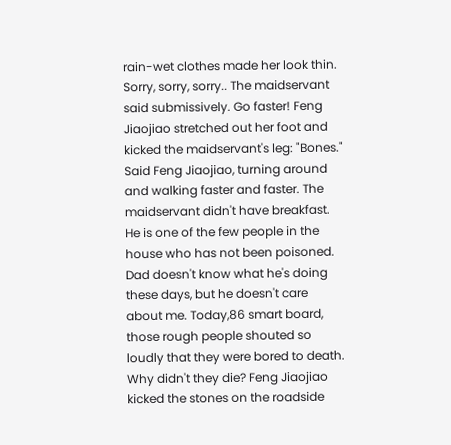rain-wet clothes made her look thin. Sorry, sorry, sorry.. The maidservant said submissively. Go faster! Feng Jiaojiao stretched out her foot and kicked the maidservant's leg: "Bones." Said Feng Jiaojiao, turning around and walking faster and faster. The maidservant didn't have breakfast. He is one of the few people in the house who has not been poisoned. Dad doesn't know what he's doing these days, but he doesn't care about me. Today,86 smart board, those rough people shouted so loudly that they were bored to death. Why didn't they die? Feng Jiaojiao kicked the stones on the roadside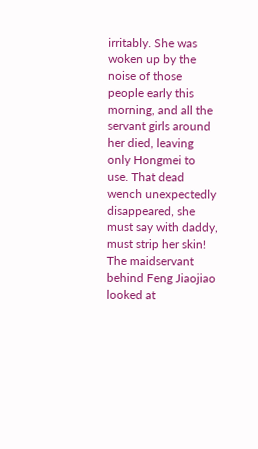irritably. She was woken up by the noise of those people early this morning, and all the servant girls around her died, leaving only Hongmei to use. That dead wench unexpectedly disappeared, she must say with daddy, must strip her skin! The maidservant behind Feng Jiaojiao looked at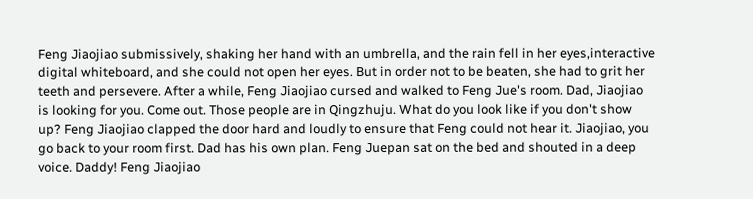Feng Jiaojiao submissively, shaking her hand with an umbrella, and the rain fell in her eyes,interactive digital whiteboard, and she could not open her eyes. But in order not to be beaten, she had to grit her teeth and persevere. After a while, Feng Jiaojiao cursed and walked to Feng Jue's room. Dad, Jiaojiao is looking for you. Come out. Those people are in Qingzhuju. What do you look like if you don't show up? Feng Jiaojiao clapped the door hard and loudly to ensure that Feng could not hear it. Jiaojiao, you go back to your room first. Dad has his own plan. Feng Juepan sat on the bed and shouted in a deep voice. Daddy! Feng Jiaojiao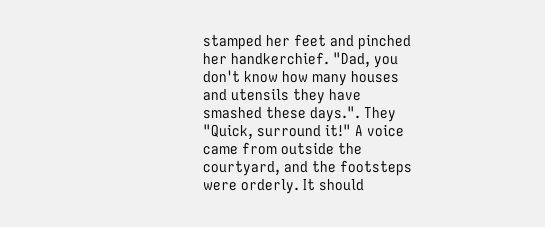stamped her feet and pinched her handkerchief. "Dad, you don't know how many houses and utensils they have smashed these days.". They "Quick, surround it!" A voice came from outside the courtyard, and the footsteps were orderly. It should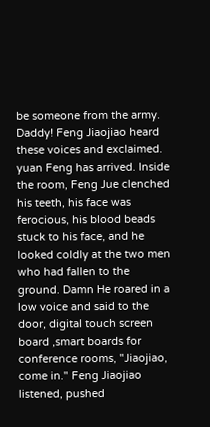be someone from the army. Daddy! Feng Jiaojiao heard these voices and exclaimed. yuan Feng has arrived. Inside the room, Feng Jue clenched his teeth, his face was ferocious, his blood beads stuck to his face, and he looked coldly at the two men who had fallen to the ground. Damn He roared in a low voice and said to the door, digital touch screen board ,smart boards for conference rooms, "Jiaojiao, come in." Feng Jiaojiao listened, pushed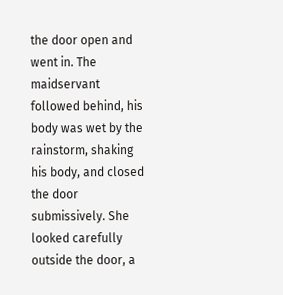the door open and went in. The maidservant followed behind, his body was wet by the rainstorm, shaking his body, and closed the door submissively. She looked carefully outside the door, a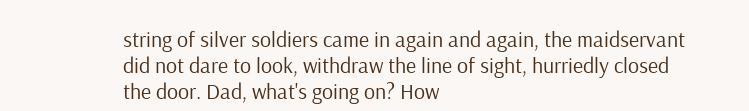string of silver soldiers came in again and again, the maidservant did not dare to look, withdraw the line of sight, hurriedly closed the door. Dad, what's going on? How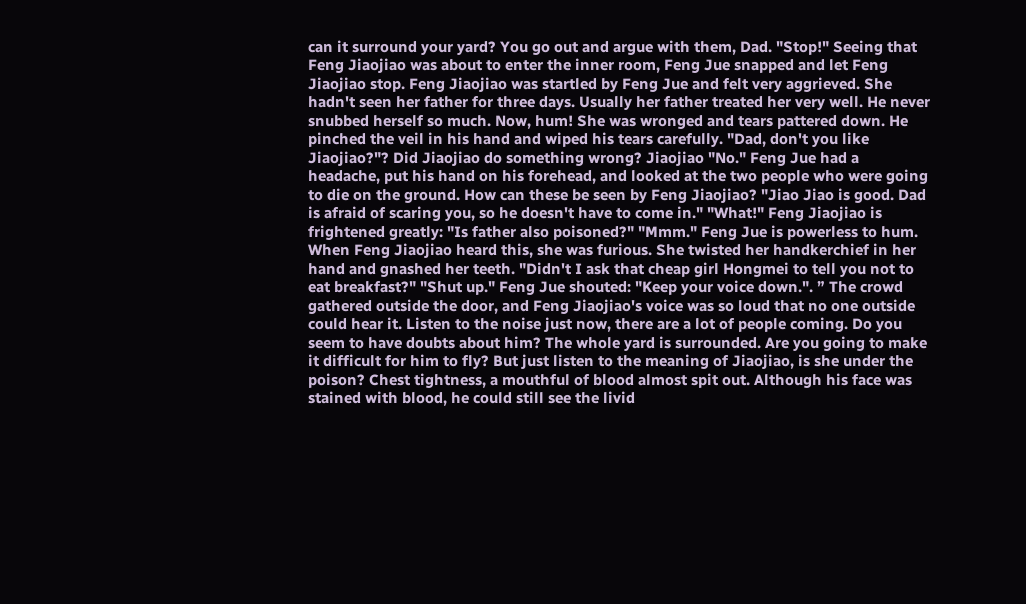can it surround your yard? You go out and argue with them, Dad. "Stop!" Seeing that Feng Jiaojiao was about to enter the inner room, Feng Jue snapped and let Feng Jiaojiao stop. Feng Jiaojiao was startled by Feng Jue and felt very aggrieved. She hadn't seen her father for three days. Usually her father treated her very well. He never snubbed herself so much. Now, hum! She was wronged and tears pattered down. He pinched the veil in his hand and wiped his tears carefully. "Dad, don't you like Jiaojiao?"? Did Jiaojiao do something wrong? Jiaojiao "No." Feng Jue had a headache, put his hand on his forehead, and looked at the two people who were going to die on the ground. How can these be seen by Feng Jiaojiao? "Jiao Jiao is good. Dad is afraid of scaring you, so he doesn't have to come in." "What!" Feng Jiaojiao is frightened greatly: "Is father also poisoned?" "Mmm." Feng Jue is powerless to hum. When Feng Jiaojiao heard this, she was furious. She twisted her handkerchief in her hand and gnashed her teeth. "Didn't I ask that cheap girl Hongmei to tell you not to eat breakfast?" "Shut up." Feng Jue shouted: "Keep your voice down.". ” The crowd gathered outside the door, and Feng Jiaojiao's voice was so loud that no one outside could hear it. Listen to the noise just now, there are a lot of people coming. Do you seem to have doubts about him? The whole yard is surrounded. Are you going to make it difficult for him to fly? But just listen to the meaning of Jiaojiao, is she under the poison? Chest tightness, a mouthful of blood almost spit out. Although his face was stained with blood, he could still see the livid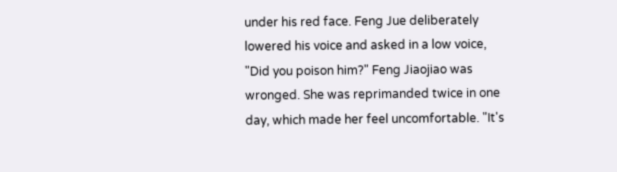under his red face. Feng Jue deliberately lowered his voice and asked in a low voice, "Did you poison him?" Feng Jiaojiao was wronged. She was reprimanded twice in one day, which made her feel uncomfortable. "It's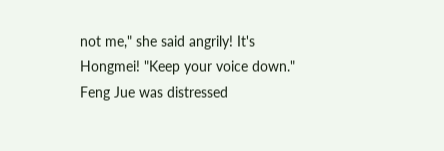not me," she said angrily! It's Hongmei! "Keep your voice down." Feng Jue was distressed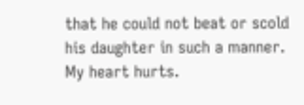that he could not beat or scold his daughter in such a manner. My heart hurts.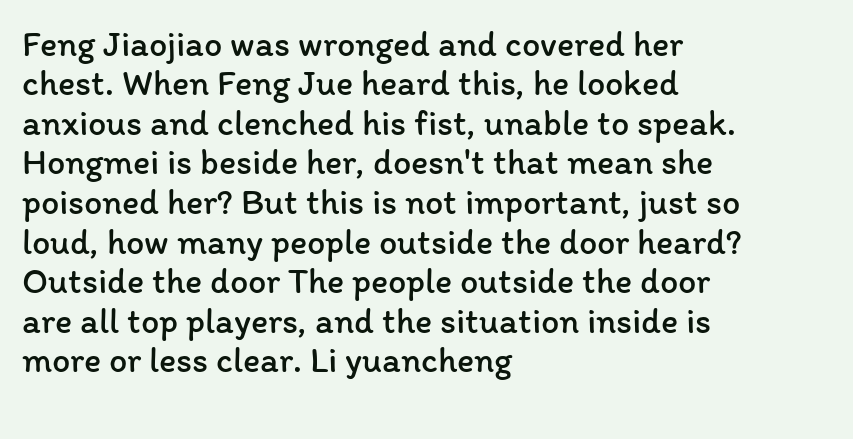Feng Jiaojiao was wronged and covered her chest. When Feng Jue heard this, he looked anxious and clenched his fist, unable to speak. Hongmei is beside her, doesn't that mean she poisoned her? But this is not important, just so loud, how many people outside the door heard? Outside the door The people outside the door are all top players, and the situation inside is more or less clear. Li yuancheng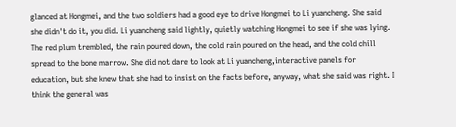glanced at Hongmei, and the two soldiers had a good eye to drive Hongmei to Li yuancheng. She said she didn't do it, you did. Li yuancheng said lightly, quietly watching Hongmei to see if she was lying. The red plum trembled, the rain poured down, the cold rain poured on the head, and the cold chill spread to the bone marrow. She did not dare to look at Li yuancheng,interactive panels for education, but she knew that she had to insist on the facts before, anyway, what she said was right. I think the general was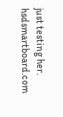just testing her. hsdsmartboard.com